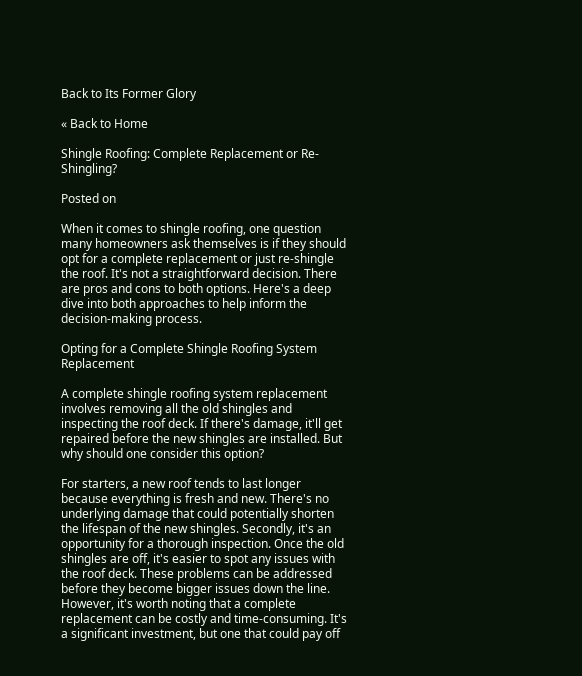Back to Its Former Glory

« Back to Home

Shingle Roofing: Complete Replacement or Re-Shingling?

Posted on

When it comes to shingle roofing, one question many homeowners ask themselves is if they should opt for a complete replacement or just re-shingle the roof. It's not a straightforward decision. There are pros and cons to both options. Here's a deep dive into both approaches to help inform the decision-making process.

Opting for a Complete Shingle Roofing System Replacement

A complete shingle roofing system replacement involves removing all the old shingles and inspecting the roof deck. If there's damage, it'll get repaired before the new shingles are installed. But why should one consider this option?

For starters, a new roof tends to last longer because everything is fresh and new. There's no underlying damage that could potentially shorten the lifespan of the new shingles. Secondly, it's an opportunity for a thorough inspection. Once the old shingles are off, it's easier to spot any issues with the roof deck. These problems can be addressed before they become bigger issues down the line. However, it's worth noting that a complete replacement can be costly and time-consuming. It's a significant investment, but one that could pay off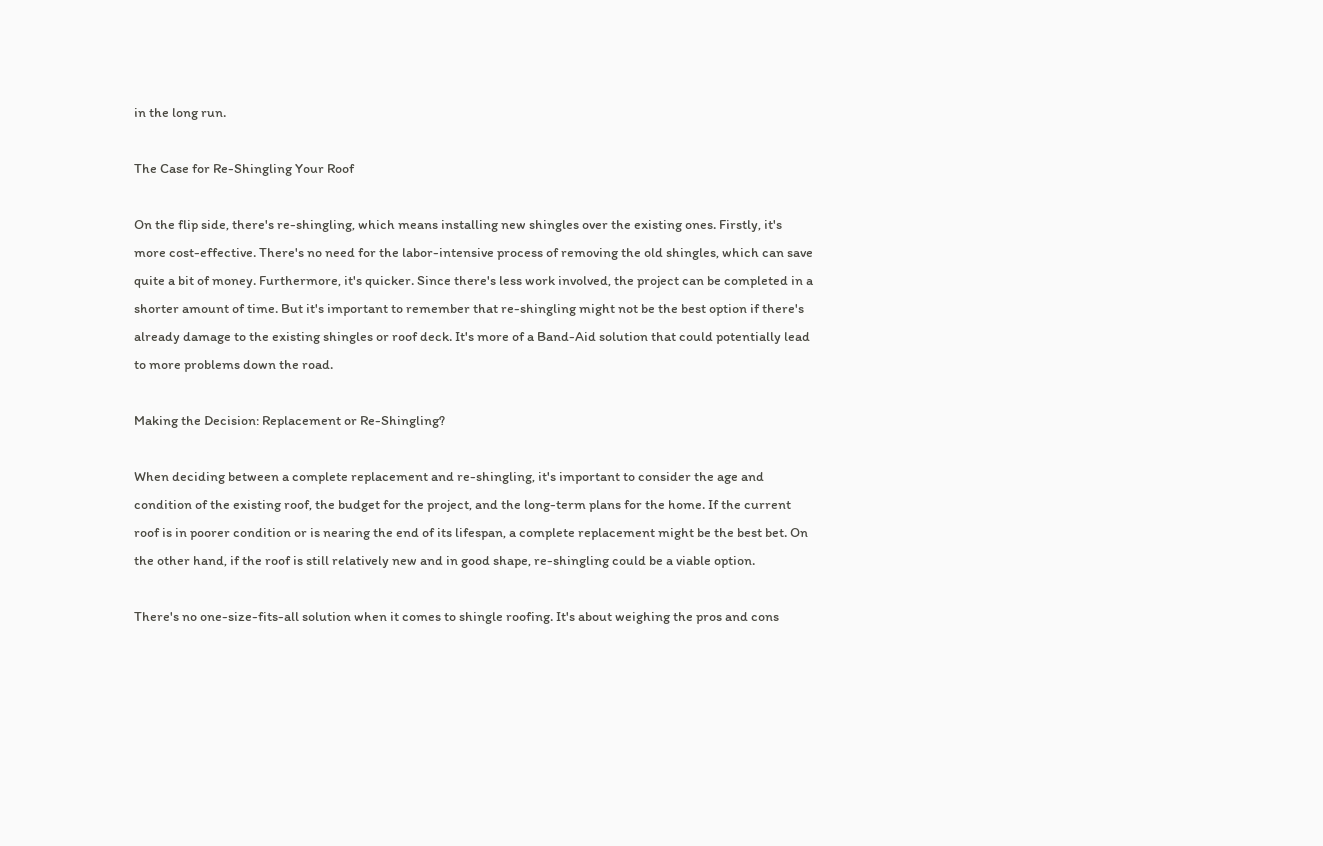in the long run.

The Case for Re-Shingling Your Roof

On the flip side, there's re-shingling, which means installing new shingles over the existing ones. Firstly, it's more cost-effective. There's no need for the labor-intensive process of removing the old shingles, which can save quite a bit of money. Furthermore, it's quicker. Since there's less work involved, the project can be completed in a shorter amount of time. But it's important to remember that re-shingling might not be the best option if there's already damage to the existing shingles or roof deck. It's more of a Band-Aid solution that could potentially lead to more problems down the road.

Making the Decision: Replacement or Re-Shingling?

When deciding between a complete replacement and re-shingling, it's important to consider the age and condition of the existing roof, the budget for the project, and the long-term plans for the home. If the current roof is in poorer condition or is nearing the end of its lifespan, a complete replacement might be the best bet. On the other hand, if the roof is still relatively new and in good shape, re-shingling could be a viable option.

There's no one-size-fits-all solution when it comes to shingle roofing. It's about weighing the pros and cons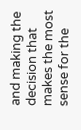and making the decision that makes the most sense for the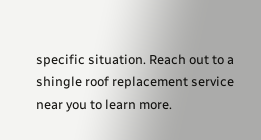specific situation. Reach out to a shingle roof replacement service near you to learn more.